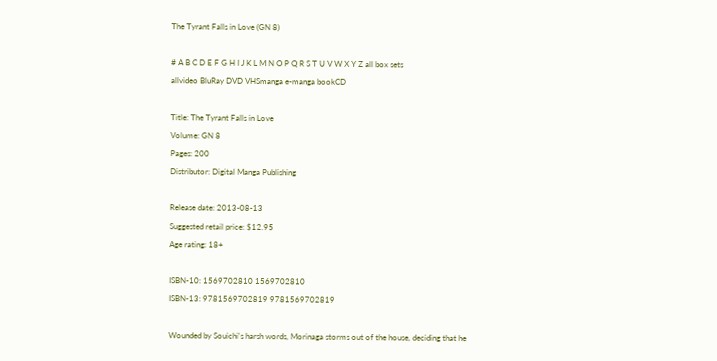The Tyrant Falls in Love (GN 8)

# A B C D E F G H I J K L M N O P Q R S T U V W X Y Z all box sets
allvideo BluRay DVD VHSmanga e-manga bookCD

Title: The Tyrant Falls in Love
Volume: GN 8
Pages: 200
Distributor: Digital Manga Publishing

Release date: 2013-08-13
Suggested retail price: $12.95
Age rating: 18+

ISBN-10: 1569702810 1569702810
ISBN-13: 9781569702819 9781569702819

Wounded by Souichi's harsh words, Morinaga storms out of the house, deciding that he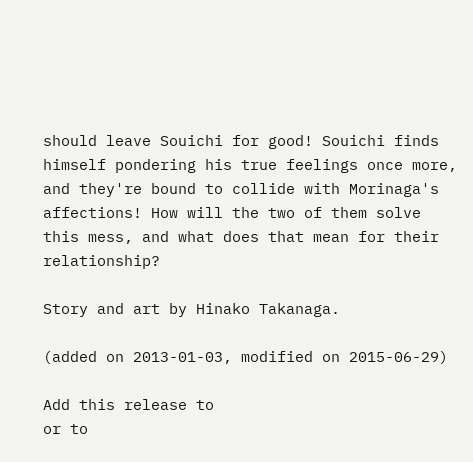should leave Souichi for good! Souichi finds himself pondering his true feelings once more, and they're bound to collide with Morinaga's affections! How will the two of them solve this mess, and what does that mean for their relationship?

Story and art by Hinako Takanaga.

(added on 2013-01-03, modified on 2015-06-29)

Add this release to
or to